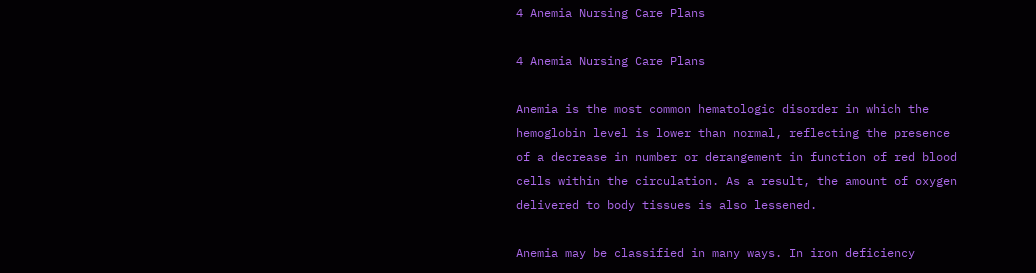4 Anemia Nursing Care Plans

4 Anemia Nursing Care Plans

Anemia is the most common hematologic disorder in which the hemoglobin level is lower than normal, reflecting the presence of a decrease in number or derangement in function of red blood cells within the circulation. As a result, the amount of oxygen delivered to body tissues is also lessened.

Anemia may be classified in many ways. In iron deficiency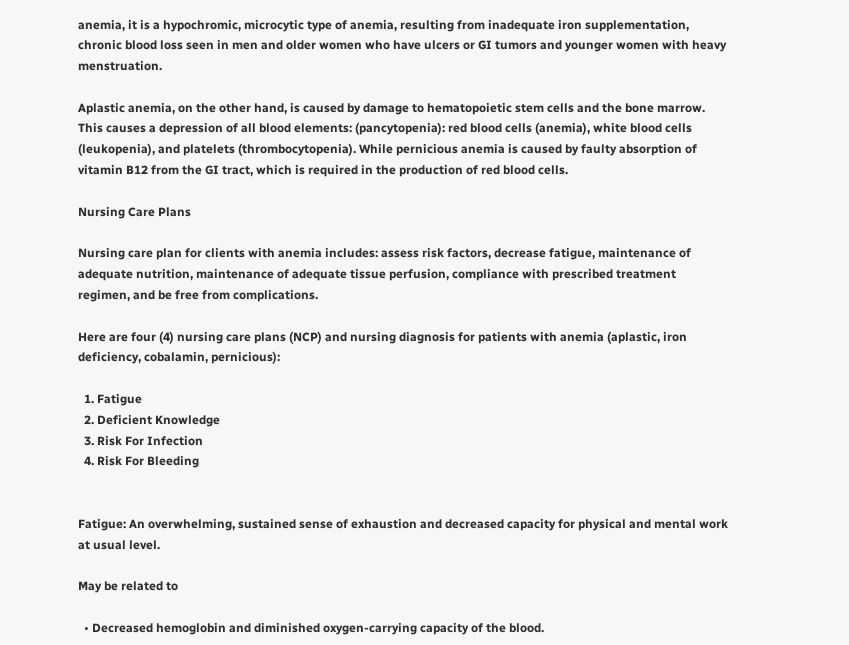anemia, it is a hypochromic, microcytic type of anemia, resulting from inadequate iron supplementation, chronic blood loss seen in men and older women who have ulcers or GI tumors and younger women with heavy menstruation.

Aplastic anemia, on the other hand, is caused by damage to hematopoietic stem cells and the bone marrow. This causes a depression of all blood elements: (pancytopenia): red blood cells (anemia), white blood cells (leukopenia), and platelets (thrombocytopenia). While pernicious anemia is caused by faulty absorption of vitamin B12 from the GI tract, which is required in the production of red blood cells.

Nursing Care Plans

Nursing care plan for clients with anemia includes: assess risk factors, decrease fatigue, maintenance of adequate nutrition, maintenance of adequate tissue perfusion, compliance with prescribed treatment regimen, and be free from complications.

Here are four (4) nursing care plans (NCP) and nursing diagnosis for patients with anemia (aplastic, iron deficiency, cobalamin, pernicious):

  1. Fatigue
  2. Deficient Knowledge
  3. Risk For Infection
  4. Risk For Bleeding


Fatigue: An overwhelming, sustained sense of exhaustion and decreased capacity for physical and mental work at usual level.

May be related to

  • Decreased hemoglobin and diminished oxygen-carrying capacity of the blood.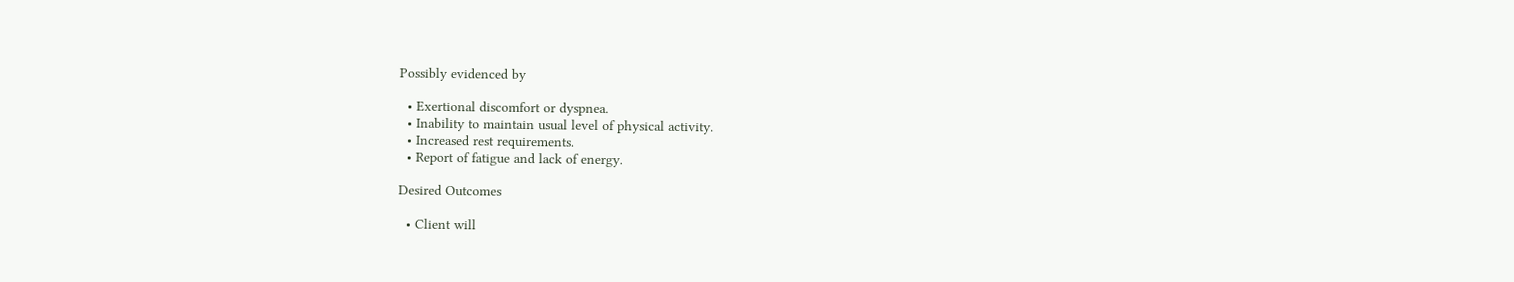Possibly evidenced by

  • Exertional discomfort or dyspnea.
  • Inability to maintain usual level of physical activity.
  • Increased rest requirements.
  • Report of fatigue and lack of energy.

Desired Outcomes

  • Client will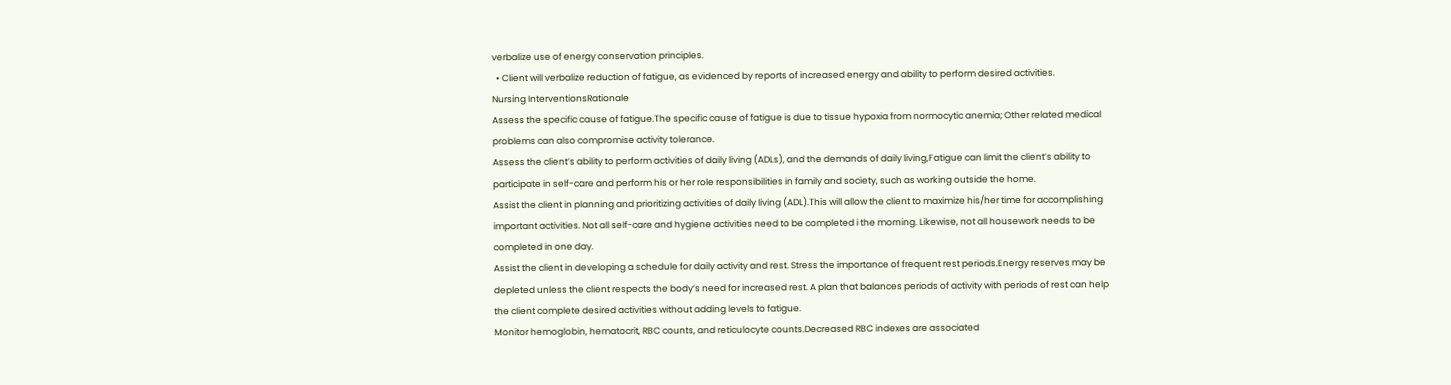verbalize use of energy conservation principles.
  • Client will verbalize reduction of fatigue, as evidenced by reports of increased energy and ability to perform desired activities.
Nursing InterventionsRationale
Assess the specific cause of fatigue.The specific cause of fatigue is due to tissue hypoxia from normocytic anemia; Other related medical problems can also compromise activity tolerance.
Assess the client’s ability to perform activities of daily living (ADLs), and the demands of daily living,Fatigue can limit the client’s ability to participate in self-care and perform his or her role responsibilities in family and society, such as working outside the home.
Assist the client in planning and prioritizing activities of daily living (ADL).This will allow the client to maximize his/her time for accomplishing important activities. Not all self-care and hygiene activities need to be completed i the morning. Likewise, not all housework needs to be completed in one day.
Assist the client in developing a schedule for daily activity and rest. Stress the importance of frequent rest periods.Energy reserves may be depleted unless the client respects the body’s need for increased rest. A plan that balances periods of activity with periods of rest can help the client complete desired activities without adding levels to fatigue.
Monitor hemoglobin, hematocrit, RBC counts, and reticulocyte counts.Decreased RBC indexes are associated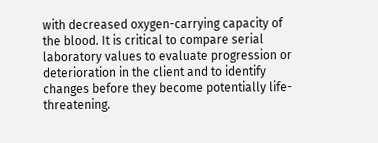with decreased oxygen-carrying capacity of the blood. It is critical to compare serial laboratory values to evaluate progression or deterioration in the client and to identify changes before they become potentially life-threatening.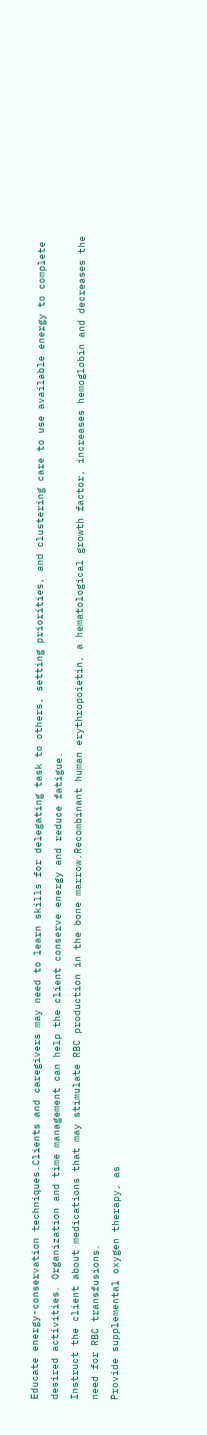Educate energy-conservation techniques.Clients and caregivers may need to learn skills for delegating task to others, setting priorities, and clustering care to use available energy to complete desired activities. Organization and time management can help the client conserve energy and reduce fatigue.
Instruct the client about medications that may stimulate RBC production in the bone marrow.Recombinant human erythropoietin, a hematological growth factor, increases hemoglobin and decreases the need for RBC transfusions.
Provide supplemental oxygen therapy, as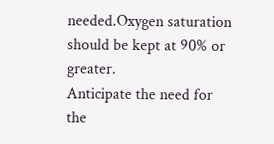needed.Oxygen saturation should be kept at 90% or greater.
Anticipate the need for the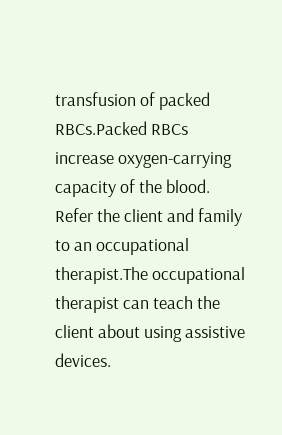transfusion of packed RBCs.Packed RBCs increase oxygen-carrying capacity of the blood.
Refer the client and family to an occupational therapist.The occupational therapist can teach the client about using assistive devices.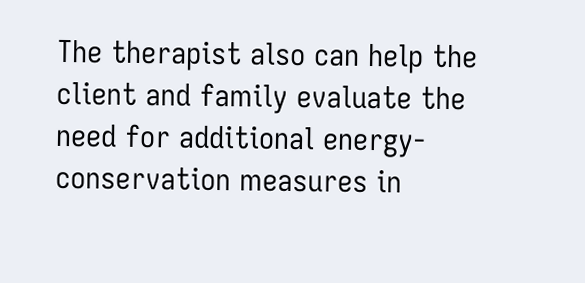The therapist also can help the client and family evaluate the need for additional energy-conservation measures in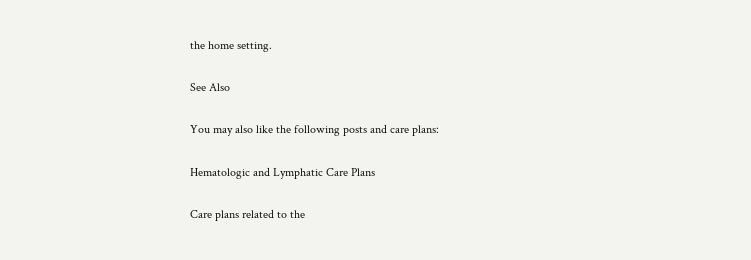the home setting.

See Also

You may also like the following posts and care plans:

Hematologic and Lymphatic Care Plans

Care plans related to the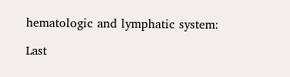hematologic and lymphatic system:

Last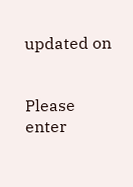updated on


Please enter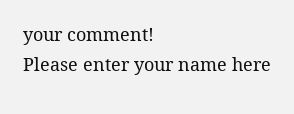your comment!
Please enter your name here